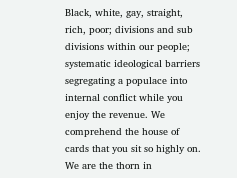Black, white, gay, straight, rich, poor; divisions and sub divisions within our people; systematic ideological barriers segregating a populace into internal conflict while you enjoy the revenue. We comprehend the house of cards that you sit so highly on. We are the thorn in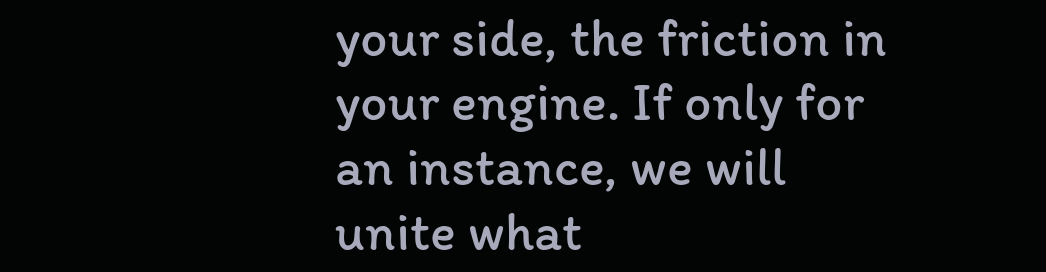your side, the friction in your engine. If only for an instance, we will unite what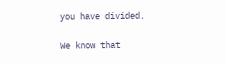you have divided.

We know that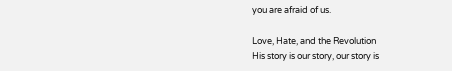you are afraid of us.

Love, Hate, and the Revolution
His story is our story, our story is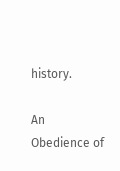history.

An Obedience of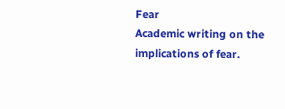Fear
Academic writing on the implications of fear.